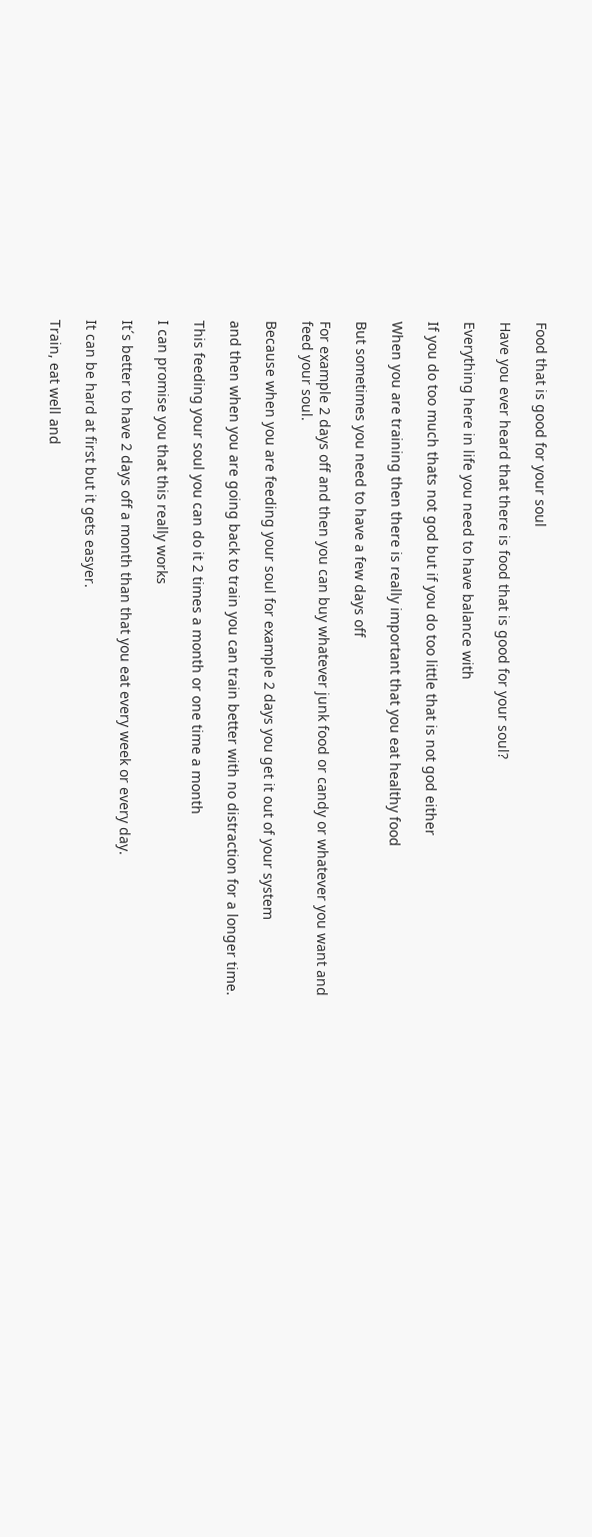Food that is good for your soul

Have you ever heard that there is food that is good for your soul?

Everything here in life you need to have balance with

If you do too much thats not god but if you do too little that is not god either

When you are training then there is really important that you eat healthy food

But sometimes you need to have a few days off

For example 2 days off and then you can buy whatever junk food or candy or whatever you want and feed your soul.

Because when you are feeding your soul for example 2 days you get it out of your system

and then when you are going back to train you can train better with no distraction for a longer time.

This feeding your soul you can do it 2 times a month or one time a month

I can promise you that this really works

It´s better to have 2 days off a month than that you eat every week or every day.

It can be hard at first but it gets easyer.

Train, eat well and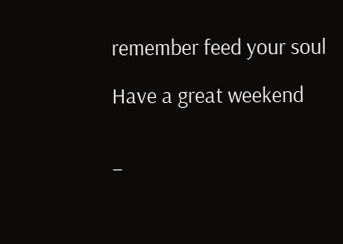remember feed your soul

Have a great weekend


–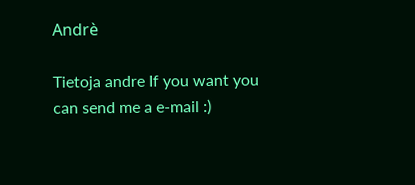Andrè

Tietoja andre If you want you can send me a e-mail :)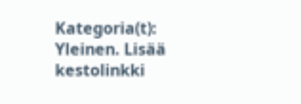Kategoria(t): Yleinen. Lisää kestolinkki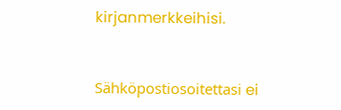kirjanmerkkeihisi.


Sähköpostiosoitettasi ei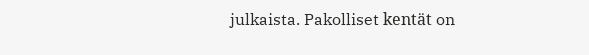julkaista. Pakolliset kentät on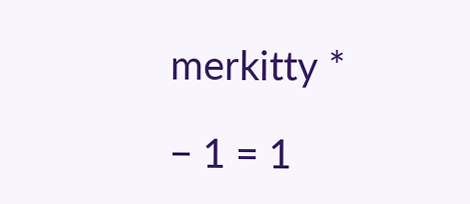merkitty *

− 1 = 1